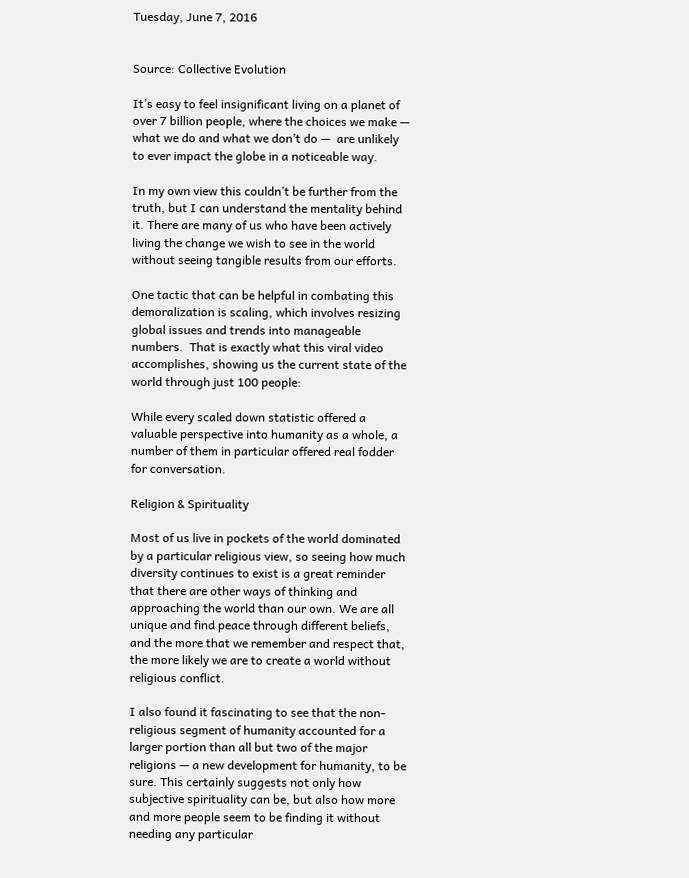Tuesday, June 7, 2016


Source: Collective Evolution

It’s easy to feel insignificant living on a planet of over 7 billion people, where the choices we make — what we do and what we don’t do —  are unlikely to ever impact the globe in a noticeable way.

In my own view this couldn’t be further from the truth, but I can understand the mentality behind it. There are many of us who have been actively living the change we wish to see in the world without seeing tangible results from our efforts.

One tactic that can be helpful in combating this demoralization is scaling, which involves resizing global issues and trends into manageable numbers.  That is exactly what this viral video accomplishes, showing us the current state of the world through just 100 people:

While every scaled down statistic offered a valuable perspective into humanity as a whole, a number of them in particular offered real fodder for conversation.

Religion & Spirituality

Most of us live in pockets of the world dominated by a particular religious view, so seeing how much diversity continues to exist is a great reminder that there are other ways of thinking and approaching the world than our own. We are all unique and find peace through different beliefs, and the more that we remember and respect that, the more likely we are to create a world without religious conflict.

I also found it fascinating to see that the non-religious segment of humanity accounted for a larger portion than all but two of the major religions — a new development for humanity, to be sure. This certainly suggests not only how subjective spirituality can be, but also how more and more people seem to be finding it without needing any particular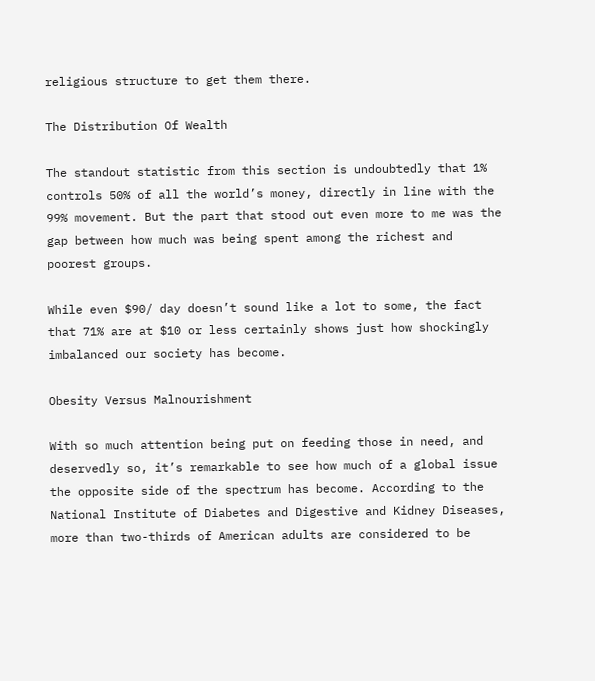religious structure to get them there.

The Distribution Of Wealth

The standout statistic from this section is undoubtedly that 1% controls 50% of all the world’s money, directly in line with the 99% movement. But the part that stood out even more to me was the gap between how much was being spent among the richest and poorest groups.

While even $90/ day doesn’t sound like a lot to some, the fact that 71% are at $10 or less certainly shows just how shockingly imbalanced our society has become.

Obesity Versus Malnourishment

With so much attention being put on feeding those in need, and deservedly so, it’s remarkable to see how much of a global issue the opposite side of the spectrum has become. According to the National Institute of Diabetes and Digestive and Kidney Diseases, more than two-thirds of American adults are considered to be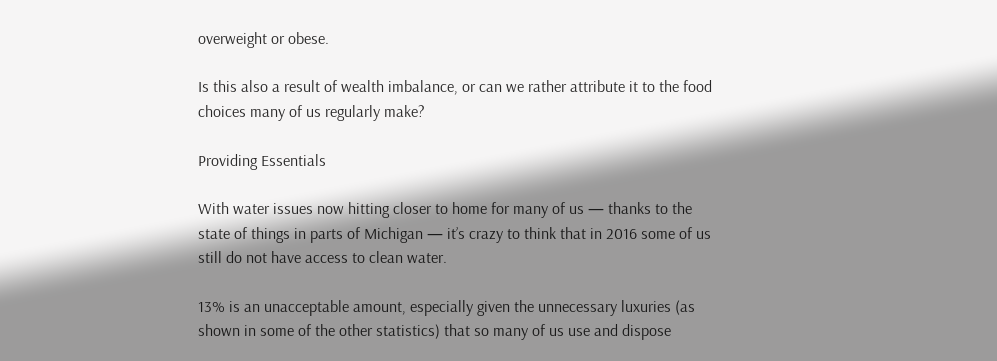overweight or obese.

Is this also a result of wealth imbalance, or can we rather attribute it to the food choices many of us regularly make?

Providing Essentials

With water issues now hitting closer to home for many of us — thanks to the state of things in parts of Michigan — it’s crazy to think that in 2016 some of us still do not have access to clean water.

13% is an unacceptable amount, especially given the unnecessary luxuries (as shown in some of the other statistics) that so many of us use and dispose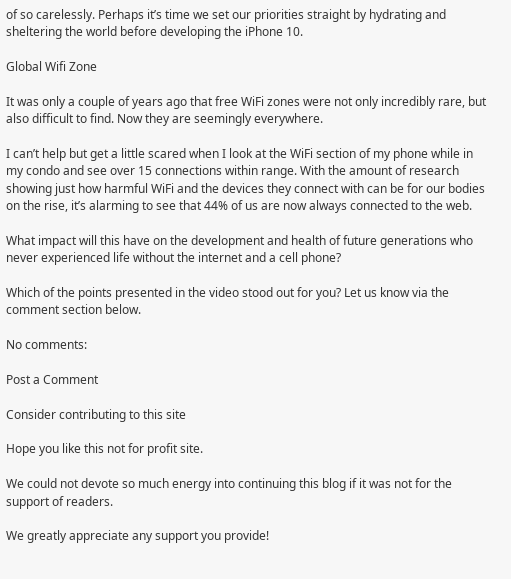of so carelessly. Perhaps it’s time we set our priorities straight by hydrating and sheltering the world before developing the iPhone 10.

Global Wifi Zone

It was only a couple of years ago that free WiFi zones were not only incredibly rare, but also difficult to find. Now they are seemingly everywhere.

I can’t help but get a little scared when I look at the WiFi section of my phone while in my condo and see over 15 connections within range. With the amount of research showing just how harmful WiFi and the devices they connect with can be for our bodies on the rise, it’s alarming to see that 44% of us are now always connected to the web.

What impact will this have on the development and health of future generations who never experienced life without the internet and a cell phone?

Which of the points presented in the video stood out for you? Let us know via the comment section below.

No comments:

Post a Comment

Consider contributing to this site

Hope you like this not for profit site.

We could not devote so much energy into continuing this blog if it was not for the support of readers.

We greatly appreciate any support you provide!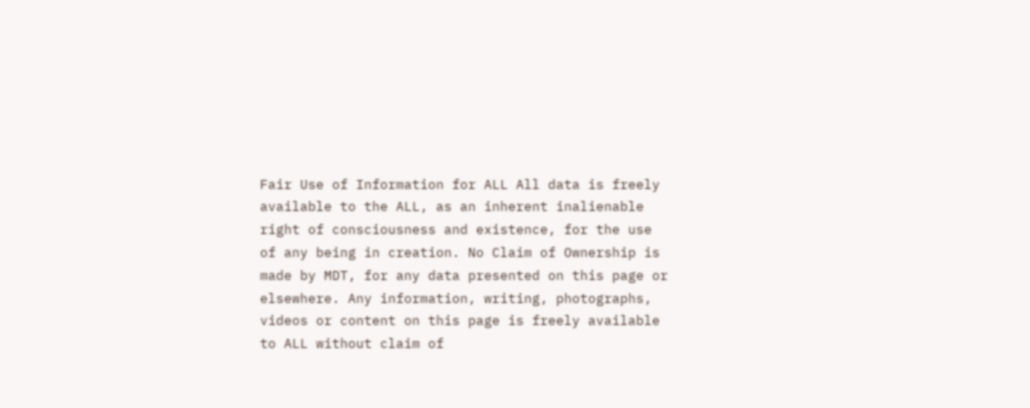Fair Use of Information for ALL All data is freely available to the ALL, as an inherent inalienable right of consciousness and existence, for the use of any being in creation. No Claim of Ownership is made by MDT, for any data presented on this page or elsewhere. Any information, writing, photographs, videos or content on this page is freely available to ALL without claim of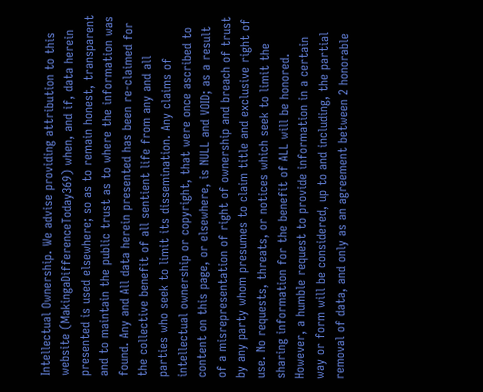Intellectual Ownership. We advise providing attribution to this website (MakingaDifferenceToday369) when, and if, data herein presented is used elsewhere; so as to remain honest, transparent and to maintain the public trust as to where the information was found. Any and All data herein presented has been re-claimed for the collective benefit of all sentient life from any and all parties who seek to limit its dissemination. Any claims of intellectual ownership or copyright, that were once ascribed to content on this page, or elsewhere, is NULL and VOID; as a result of a misrepresentation of right of ownership and breach of trust by any party whom presumes to claim title and exclusive right of use. No requests, threats, or notices which seek to limit the sharing information for the benefit of ALL will be honored. However, a humble request to provide information in a certain way or form will be considered, up to and including, the partial removal of data, and only as an agreement between 2 honorable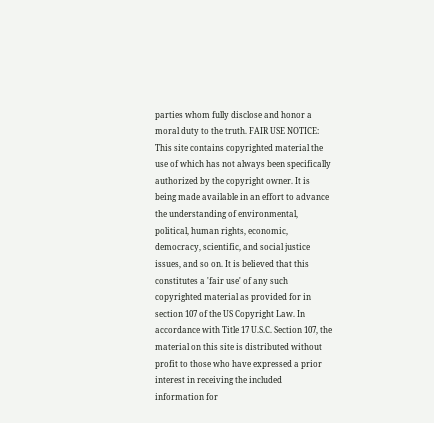parties whom fully disclose and honor a moral duty to the truth. FAIR USE NOTICE: This site contains copyrighted material the use of which has not always been specifically authorized by the copyright owner. It is being made available in an effort to advance the understanding of environmental, political, human rights, economic, democracy, scientific, and social justice issues, and so on. It is believed that this constitutes a 'fair use' of any such copyrighted material as provided for in section 107 of the US Copyright Law. In accordance with Title 17 U.S.C. Section 107, the material on this site is distributed without profit to those who have expressed a prior interest in receiving the included information for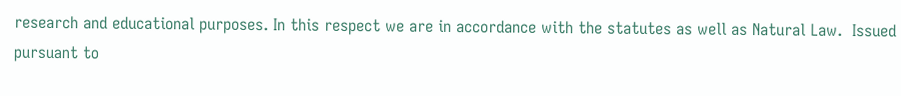research and educational purposes. In this respect we are in accordance with the statutes as well as Natural Law.  Issued pursuant to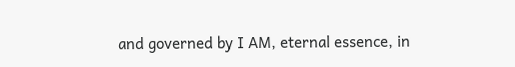and governed by I AM, eternal essence, in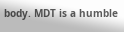body. MDT is a humble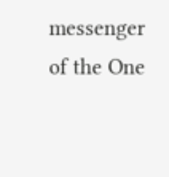messenger of the One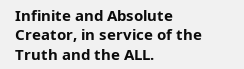Infinite and Absolute Creator, in service of the Truth and the ALL.